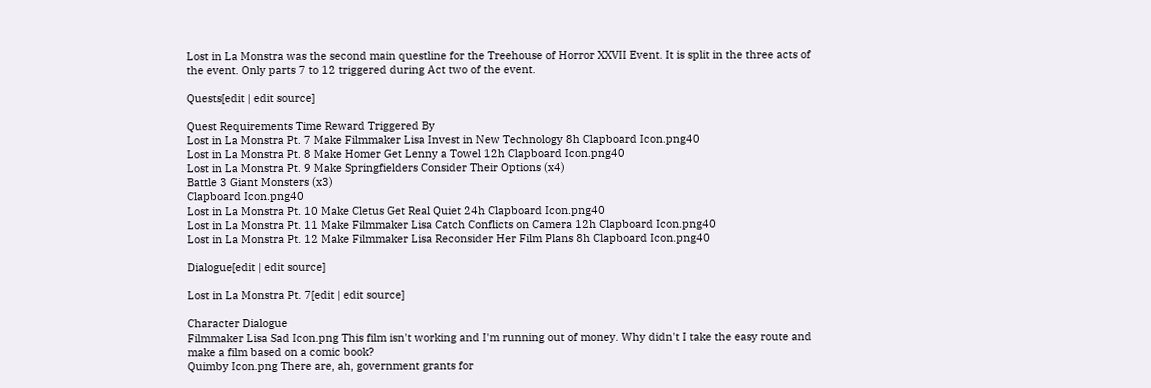Lost in La Monstra was the second main questline for the Treehouse of Horror XXVII Event. It is split in the three acts of the event. Only parts 7 to 12 triggered during Act two of the event.

Quests[edit | edit source]

Quest Requirements Time Reward Triggered By
Lost in La Monstra Pt. 7 Make Filmmaker Lisa Invest in New Technology 8h Clapboard Icon.png40
Lost in La Monstra Pt. 8 Make Homer Get Lenny a Towel 12h Clapboard Icon.png40
Lost in La Monstra Pt. 9 Make Springfielders Consider Their Options (x4)
Battle 3 Giant Monsters (x3)
Clapboard Icon.png40
Lost in La Monstra Pt. 10 Make Cletus Get Real Quiet 24h Clapboard Icon.png40
Lost in La Monstra Pt. 11 Make Filmmaker Lisa Catch Conflicts on Camera 12h Clapboard Icon.png40
Lost in La Monstra Pt. 12 Make Filmmaker Lisa Reconsider Her Film Plans 8h Clapboard Icon.png40

Dialogue[edit | edit source]

Lost in La Monstra Pt. 7[edit | edit source]

Character Dialogue
Filmmaker Lisa Sad Icon.png This film isn't working and I'm running out of money. Why didn't I take the easy route and make a film based on a comic book?
Quimby Icon.png There are, ah, government grants for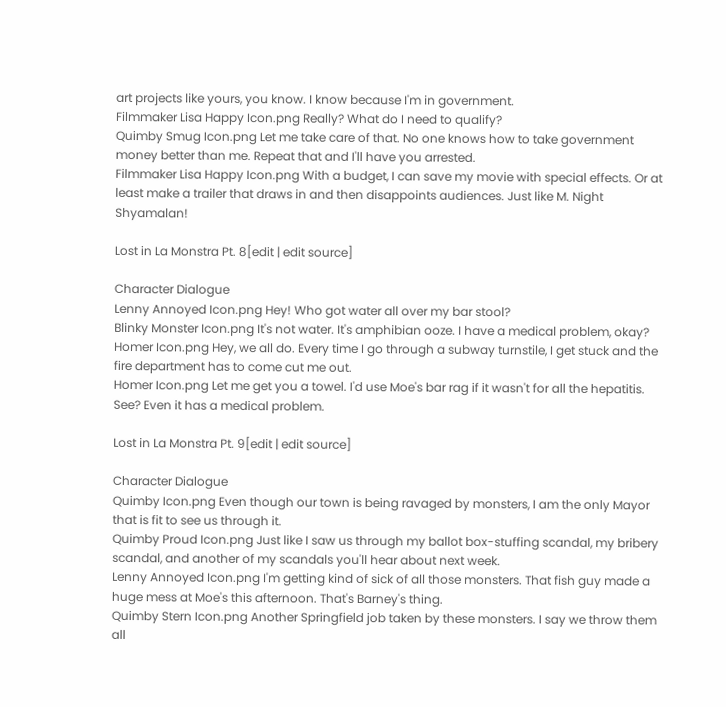art projects like yours, you know. I know because I'm in government.
Filmmaker Lisa Happy Icon.png Really? What do I need to qualify?
Quimby Smug Icon.png Let me take care of that. No one knows how to take government money better than me. Repeat that and I'll have you arrested.
Filmmaker Lisa Happy Icon.png With a budget, I can save my movie with special effects. Or at least make a trailer that draws in and then disappoints audiences. Just like M. Night Shyamalan!

Lost in La Monstra Pt. 8[edit | edit source]

Character Dialogue
Lenny Annoyed Icon.png Hey! Who got water all over my bar stool?
Blinky Monster Icon.png It's not water. It's amphibian ooze. I have a medical problem, okay?
Homer Icon.png Hey, we all do. Every time I go through a subway turnstile, I get stuck and the fire department has to come cut me out.
Homer Icon.png Let me get you a towel. I'd use Moe's bar rag if it wasn't for all the hepatitis. See? Even it has a medical problem.

Lost in La Monstra Pt. 9[edit | edit source]

Character Dialogue
Quimby Icon.png Even though our town is being ravaged by monsters, I am the only Mayor that is fit to see us through it.
Quimby Proud Icon.png Just like I saw us through my ballot box-stuffing scandal, my bribery scandal, and another of my scandals you'll hear about next week.
Lenny Annoyed Icon.png I'm getting kind of sick of all those monsters. That fish guy made a huge mess at Moe's this afternoon. That's Barney's thing.
Quimby Stern Icon.png Another Springfield job taken by these monsters. I say we throw them all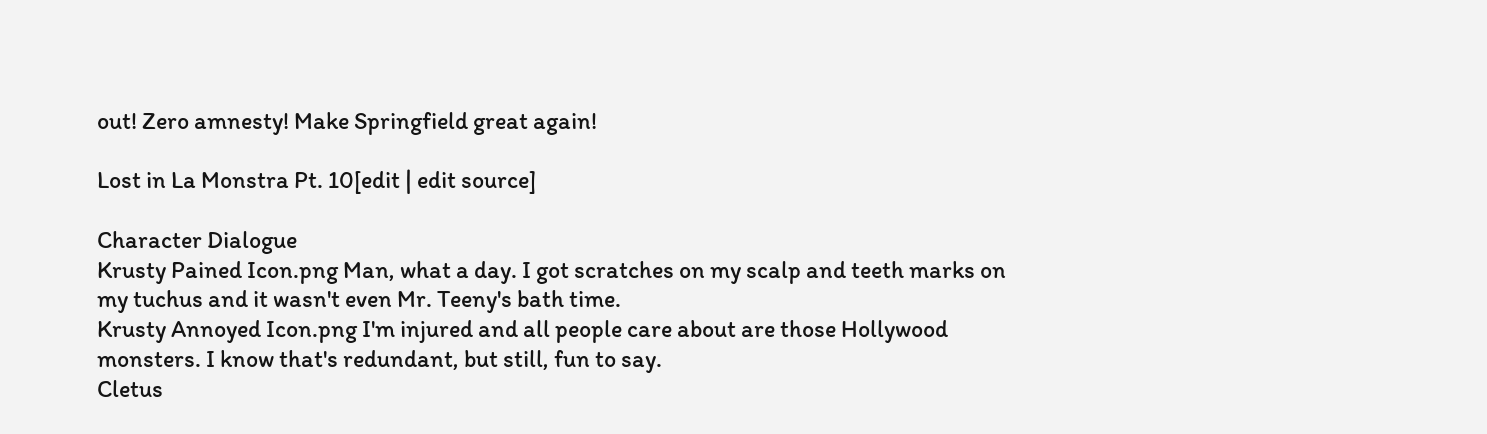out! Zero amnesty! Make Springfield great again!

Lost in La Monstra Pt. 10[edit | edit source]

Character Dialogue
Krusty Pained Icon.png Man, what a day. I got scratches on my scalp and teeth marks on my tuchus and it wasn't even Mr. Teeny's bath time.
Krusty Annoyed Icon.png I'm injured and all people care about are those Hollywood monsters. I know that's redundant, but still, fun to say.
Cletus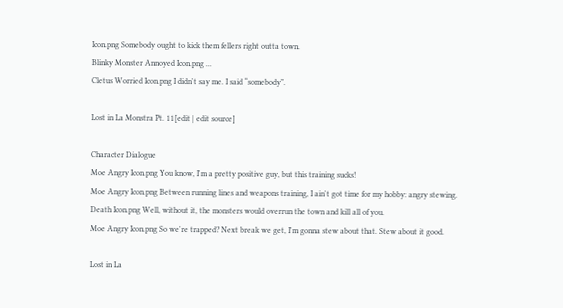Icon.png Somebody ought to kick them fellers right outta town.
Blinky Monster Annoyed Icon.png ...
Cletus Worried Icon.png I didn't say me. I said “somebody”.

Lost in La Monstra Pt. 11[edit | edit source]

Character Dialogue
Moe Angry Icon.png You know, I'm a pretty positive guy, but this training sucks!
Moe Angry Icon.png Between running lines and weapons training, I ain't got time for my hobby: angry stewing.
Death Icon.png Well, without it, the monsters would overrun the town and kill all of you.
Moe Angry Icon.png So we're trapped? Next break we get, I'm gonna stew about that. Stew about it good.

Lost in La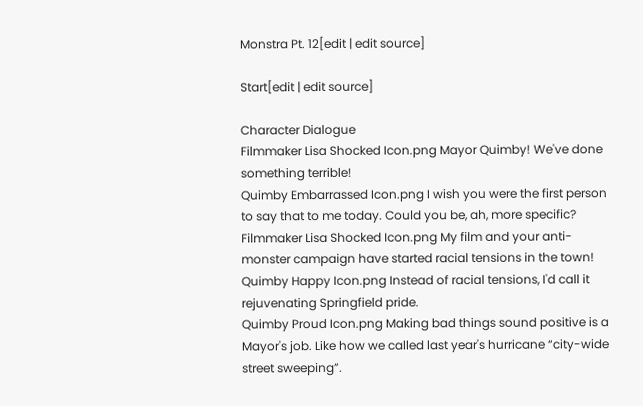Monstra Pt. 12[edit | edit source]

Start[edit | edit source]

Character Dialogue
Filmmaker Lisa Shocked Icon.png Mayor Quimby! We've done something terrible!
Quimby Embarrassed Icon.png I wish you were the first person to say that to me today. Could you be, ah, more specific?
Filmmaker Lisa Shocked Icon.png My film and your anti-monster campaign have started racial tensions in the town!
Quimby Happy Icon.png Instead of racial tensions, I'd call it rejuvenating Springfield pride.
Quimby Proud Icon.png Making bad things sound positive is a Mayor's job. Like how we called last year's hurricane “city-wide street sweeping”.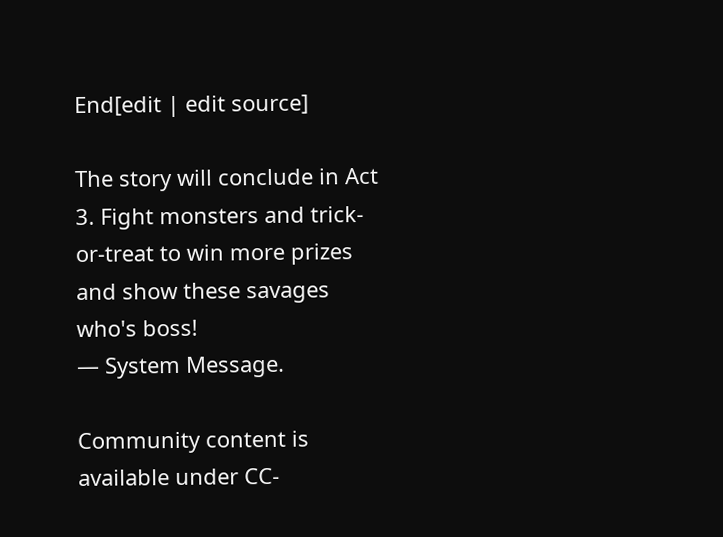End[edit | edit source]

The story will conclude in Act 3. Fight monsters and trick-or-treat to win more prizes and show these savages who's boss!
— System Message.

Community content is available under CC-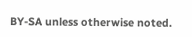BY-SA unless otherwise noted.